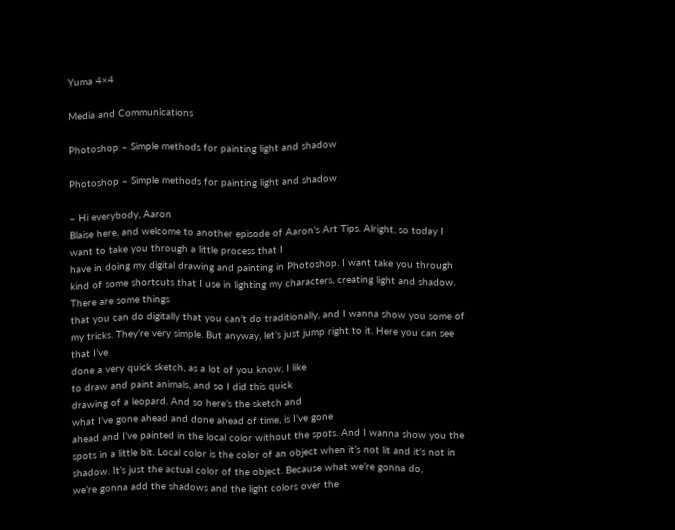Yuma 4×4

Media and Communications

Photoshop – Simple methods for painting light and shadow

Photoshop – Simple methods for painting light and shadow

– Hi everybody, Aaron
Blaise here, and welcome to another episode of Aaron’s Art Tips. Alright, so today I
want to take you through a little process that I
have in doing my digital drawing and painting in Photoshop. I want take you through
kind of some shortcuts that I use in lighting my characters, creating light and shadow. There are some things
that you can do digitally that you can’t do traditionally, and I wanna show you some of my tricks. They’re very simple. But anyway, let’s just jump right to it. Here you can see that I’ve
done a very quick sketch, as a lot of you know, I like
to draw and paint animals, and so I did this quick
drawing of a leopard. And so here’s the sketch and
what I’ve gone ahead and done ahead of time, is I’ve gone
ahead and I’ve painted in the local color without the spots. And I wanna show you the
spots in a little bit. Local color is the color of an object when it’s not lit and it’s not in shadow. It’s just the actual color of the object. Because what we’re gonna do,
we’re gonna add the shadows and the light colors over the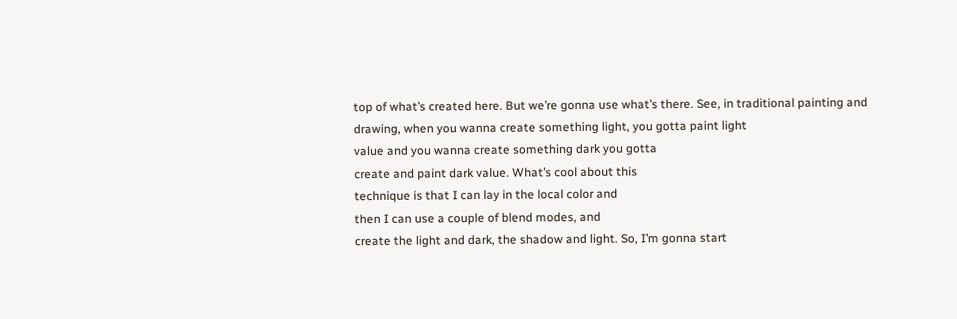top of what’s created here. But we’re gonna use what’s there. See, in traditional painting and drawing, when you wanna create something light, you gotta paint light
value and you wanna create something dark you gotta
create and paint dark value. What’s cool about this
technique is that I can lay in the local color and
then I can use a couple of blend modes, and
create the light and dark, the shadow and light. So, I’m gonna start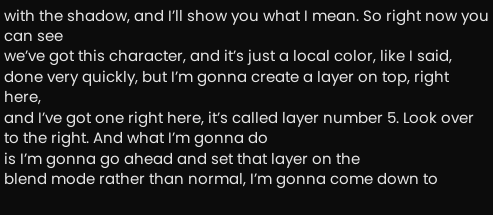with the shadow, and I’ll show you what I mean. So right now you can see
we’ve got this character, and it’s just a local color, like I said, done very quickly, but I’m gonna create a layer on top, right here,
and I’ve got one right here, it’s called layer number 5. Look over to the right. And what I’m gonna do
is I’m gonna go ahead and set that layer on the
blend mode rather than normal, I’m gonna come down to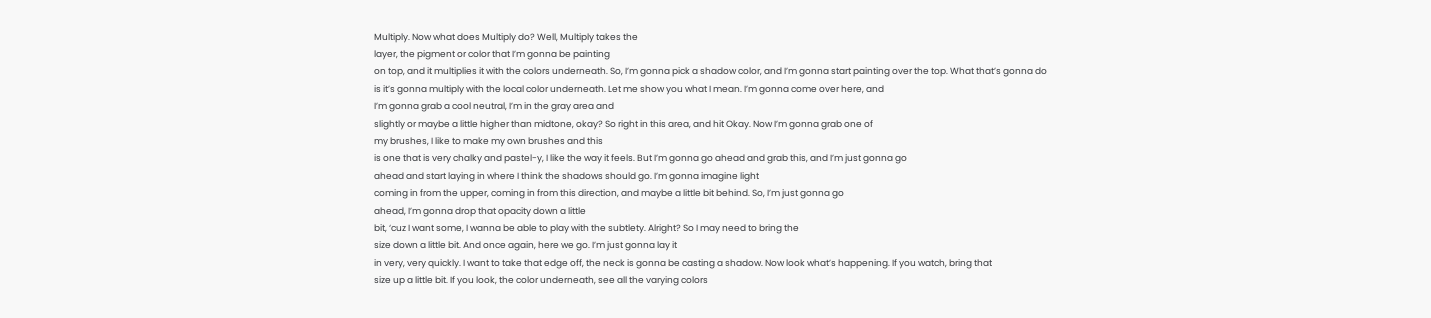Multiply. Now what does Multiply do? Well, Multiply takes the
layer, the pigment or color that I’m gonna be painting
on top, and it multiplies it with the colors underneath. So, I’m gonna pick a shadow color, and I’m gonna start painting over the top. What that’s gonna do
is it’s gonna multiply with the local color underneath. Let me show you what I mean. I’m gonna come over here, and
I’m gonna grab a cool neutral, I’m in the gray area and
slightly or maybe a little higher than midtone, okay? So right in this area, and hit Okay. Now I’m gonna grab one of
my brushes, I like to make my own brushes and this
is one that is very chalky and pastel-y, I like the way it feels. But I’m gonna go ahead and grab this, and I’m just gonna go
ahead and start laying in where I think the shadows should go. I’m gonna imagine light
coming in from the upper, coming in from this direction, and maybe a little bit behind. So, I’m just gonna go
ahead, I’m gonna drop that opacity down a little
bit, ‘cuz I want some, I wanna be able to play with the subtlety. Alright? So I may need to bring the
size down a little bit. And once again, here we go. I’m just gonna lay it
in very, very quickly. I want to take that edge off, the neck is gonna be casting a shadow. Now look what’s happening. If you watch, bring that
size up a little bit. If you look, the color underneath, see all the varying colors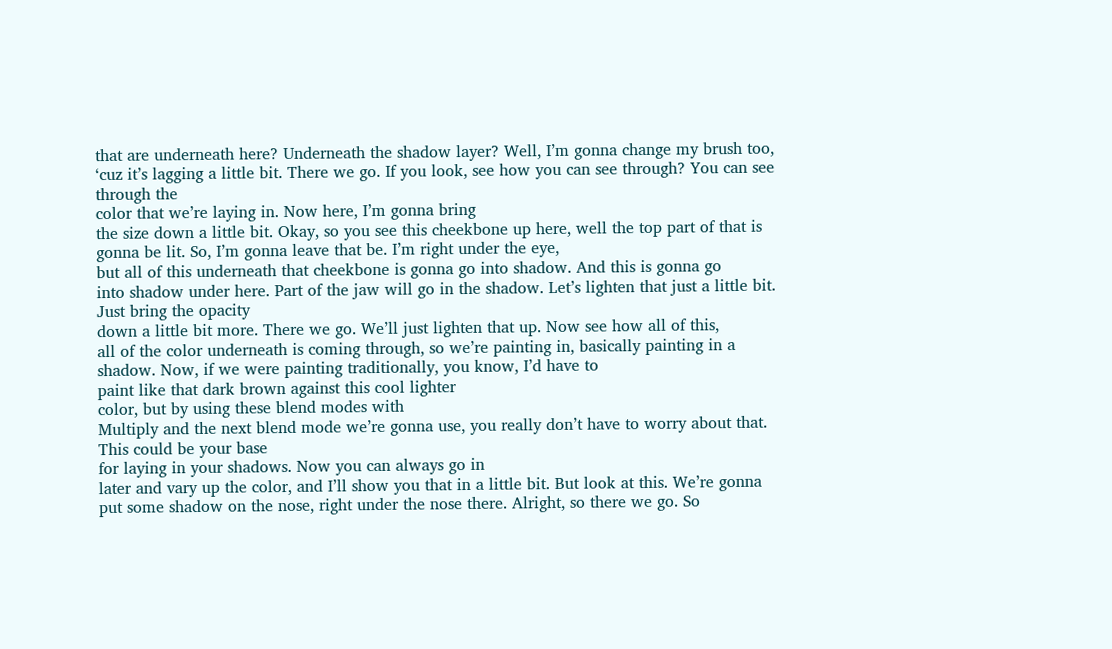that are underneath here? Underneath the shadow layer? Well, I’m gonna change my brush too, ‘cuz it’s lagging a little bit. There we go. If you look, see how you can see through? You can see through the
color that we’re laying in. Now here, I’m gonna bring
the size down a little bit. Okay, so you see this cheekbone up here, well the top part of that is gonna be lit. So, I’m gonna leave that be. I’m right under the eye,
but all of this underneath that cheekbone is gonna go into shadow. And this is gonna go
into shadow under here. Part of the jaw will go in the shadow. Let’s lighten that just a little bit. Just bring the opacity
down a little bit more. There we go. We’ll just lighten that up. Now see how all of this,
all of the color underneath is coming through, so we’re painting in, basically painting in a shadow. Now, if we were painting traditionally, you know, I’d have to
paint like that dark brown against this cool lighter
color, but by using these blend modes with
Multiply and the next blend mode we’re gonna use, you really don’t have to worry about that. This could be your base
for laying in your shadows. Now you can always go in
later and vary up the color, and I’ll show you that in a little bit. But look at this. We’re gonna put some shadow on the nose, right under the nose there. Alright, so there we go. So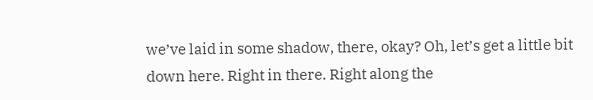we’ve laid in some shadow, there, okay? Oh, let’s get a little bit down here. Right in there. Right along the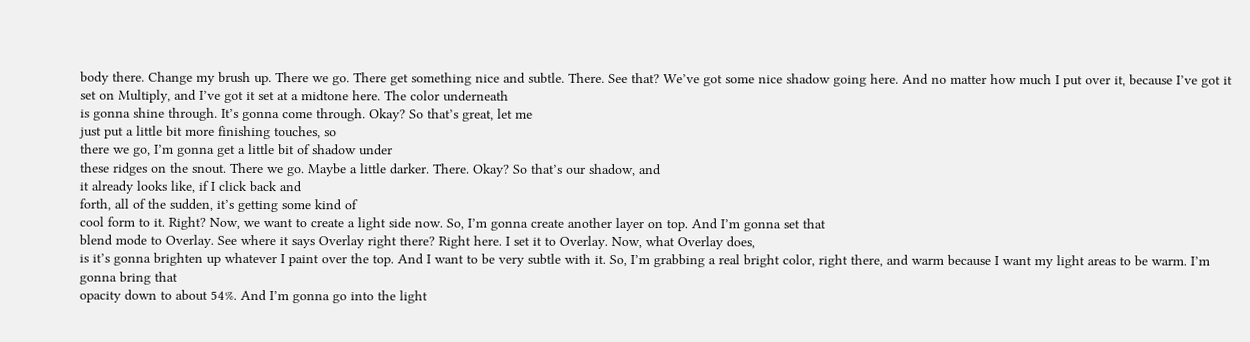body there. Change my brush up. There we go. There get something nice and subtle. There. See that? We’ve got some nice shadow going here. And no matter how much I put over it, because I’ve got it set on Multiply, and I’ve got it set at a midtone here. The color underneath
is gonna shine through. It’s gonna come through. Okay? So that’s great, let me
just put a little bit more finishing touches, so
there we go, I’m gonna get a little bit of shadow under
these ridges on the snout. There we go. Maybe a little darker. There. Okay? So that’s our shadow, and
it already looks like, if I click back and
forth, all of the sudden, it’s getting some kind of
cool form to it. Right? Now, we want to create a light side now. So, I’m gonna create another layer on top. And I’m gonna set that
blend mode to Overlay. See where it says Overlay right there? Right here. I set it to Overlay. Now, what Overlay does,
is it’s gonna brighten up whatever I paint over the top. And I want to be very subtle with it. So, I’m grabbing a real bright color, right there, and warm because I want my light areas to be warm. I’m gonna bring that
opacity down to about 54%. And I’m gonna go into the light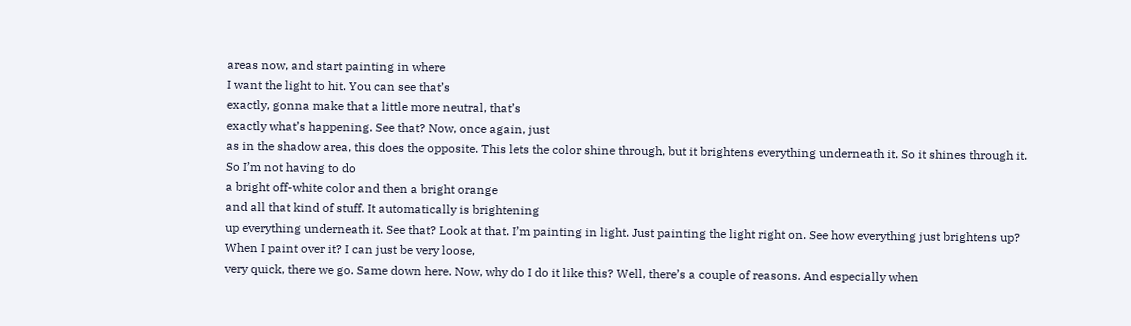areas now, and start painting in where
I want the light to hit. You can see that’s
exactly, gonna make that a little more neutral, that’s
exactly what’s happening. See that? Now, once again, just
as in the shadow area, this does the opposite. This lets the color shine through, but it brightens everything underneath it. So it shines through it. So I’m not having to do
a bright off-white color and then a bright orange
and all that kind of stuff. It automatically is brightening
up everything underneath it. See that? Look at that. I’m painting in light. Just painting the light right on. See how everything just brightens up? When I paint over it? I can just be very loose,
very quick, there we go. Same down here. Now, why do I do it like this? Well, there’s a couple of reasons. And especially when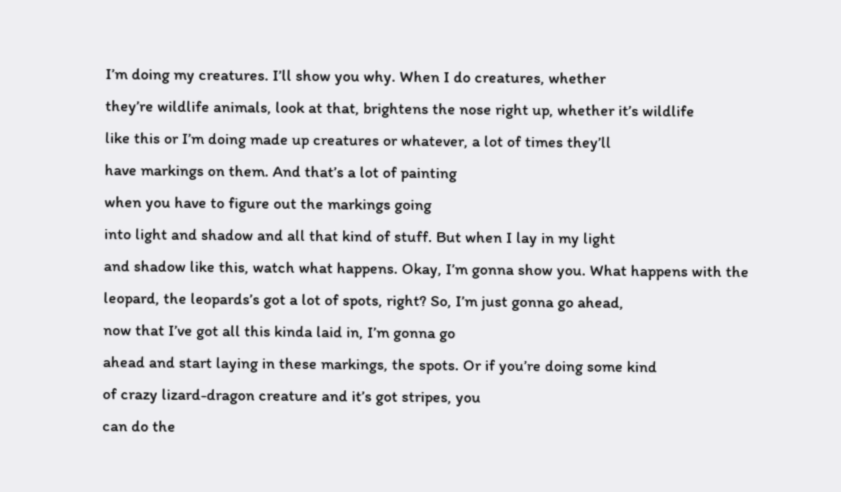I’m doing my creatures. I’ll show you why. When I do creatures, whether
they’re wildlife animals, look at that, brightens the nose right up, whether it’s wildlife
like this or I’m doing made up creatures or whatever, a lot of times they’ll
have markings on them. And that’s a lot of painting
when you have to figure out the markings going
into light and shadow and all that kind of stuff. But when I lay in my light
and shadow like this, watch what happens. Okay, I’m gonna show you. What happens with the
leopard, the leopards’s got a lot of spots, right? So, I’m just gonna go ahead,
now that I’ve got all this kinda laid in, I’m gonna go
ahead and start laying in these markings, the spots. Or if you’re doing some kind
of crazy lizard-dragon creature and it’s got stripes, you
can do the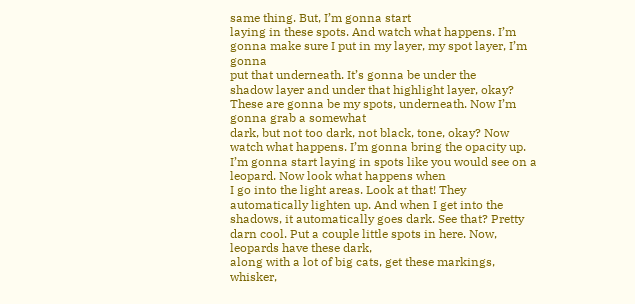same thing. But, I’m gonna start
laying in these spots. And watch what happens. I’m gonna make sure I put in my layer, my spot layer, I’m gonna
put that underneath. It’s gonna be under the
shadow layer and under that highlight layer, okay? These are gonna be my spots, underneath. Now I’m gonna grab a somewhat
dark, but not too dark, not black, tone, okay? Now watch what happens. I’m gonna bring the opacity up. I’m gonna start laying in spots like you would see on a leopard. Now look what happens when
I go into the light areas. Look at that! They automatically lighten up. And when I get into the shadows, it automatically goes dark. See that? Pretty darn cool. Put a couple little spots in here. Now, leopards have these dark,
along with a lot of big cats, get these markings, whisker,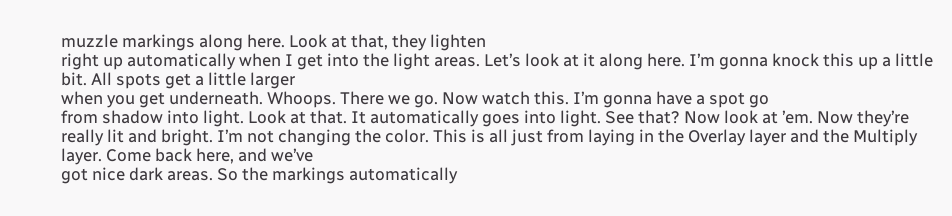muzzle markings along here. Look at that, they lighten
right up automatically when I get into the light areas. Let’s look at it along here. I’m gonna knock this up a little bit. All spots get a little larger
when you get underneath. Whoops. There we go. Now watch this. I’m gonna have a spot go
from shadow into light. Look at that. It automatically goes into light. See that? Now look at ’em. Now they’re really lit and bright. I’m not changing the color. This is all just from laying in the Overlay layer and the Multiply layer. Come back here, and we’ve
got nice dark areas. So the markings automatically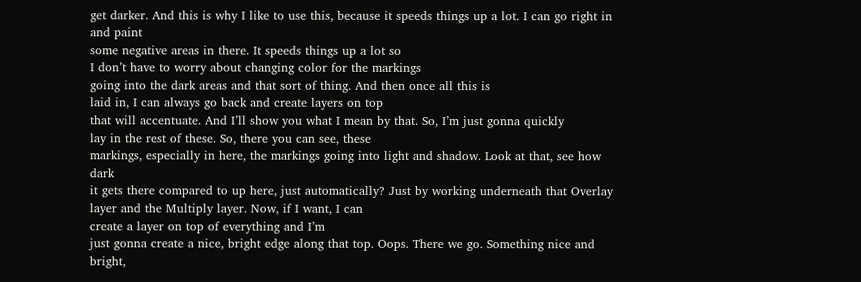get darker. And this is why I like to use this, because it speeds things up a lot. I can go right in and paint
some negative areas in there. It speeds things up a lot so
I don’t have to worry about changing color for the markings
going into the dark areas and that sort of thing. And then once all this is
laid in, I can always go back and create layers on top
that will accentuate. And I’ll show you what I mean by that. So, I’m just gonna quickly
lay in the rest of these. So, there you can see, these
markings, especially in here, the markings going into light and shadow. Look at that, see how dark
it gets there compared to up here, just automatically? Just by working underneath that Overlay layer and the Multiply layer. Now, if I want, I can
create a layer on top of everything and I’m
just gonna create a nice, bright edge along that top. Oops. There we go. Something nice and bright,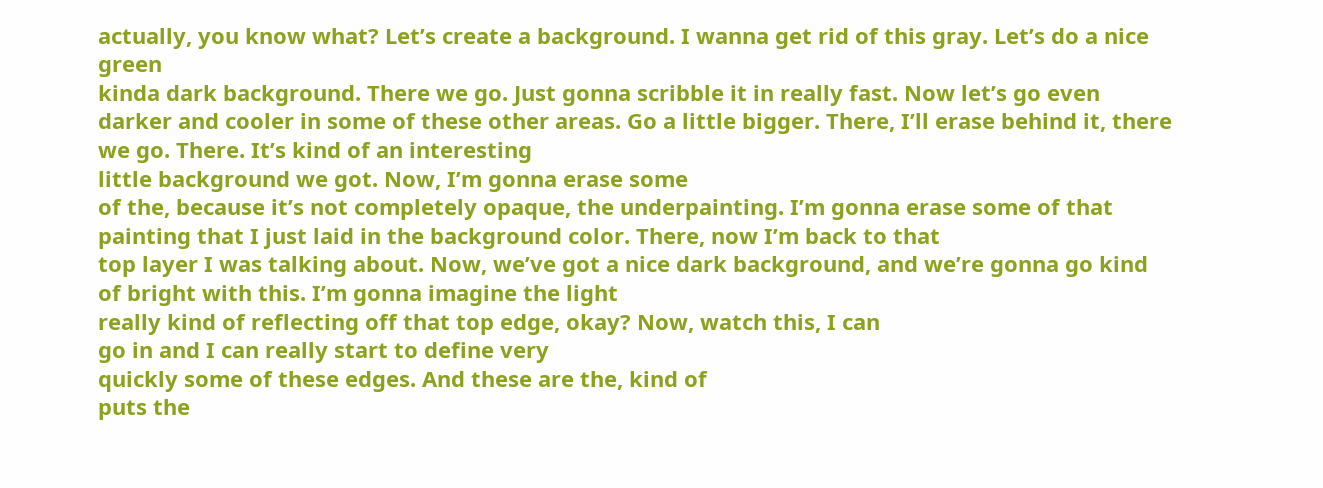actually, you know what? Let’s create a background. I wanna get rid of this gray. Let’s do a nice green
kinda dark background. There we go. Just gonna scribble it in really fast. Now let’s go even darker and cooler in some of these other areas. Go a little bigger. There, I’ll erase behind it, there we go. There. It’s kind of an interesting
little background we got. Now, I’m gonna erase some
of the, because it’s not completely opaque, the underpainting. I’m gonna erase some of that painting that I just laid in the background color. There, now I’m back to that
top layer I was talking about. Now, we’ve got a nice dark background, and we’re gonna go kind
of bright with this. I’m gonna imagine the light
really kind of reflecting off that top edge, okay? Now, watch this, I can
go in and I can really start to define very
quickly some of these edges. And these are the, kind of
puts the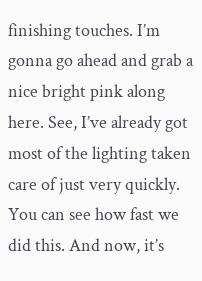finishing touches. I’m gonna go ahead and grab a
nice bright pink along here. See, I’ve already got most of the lighting taken care of just very quickly. You can see how fast we did this. And now, it’s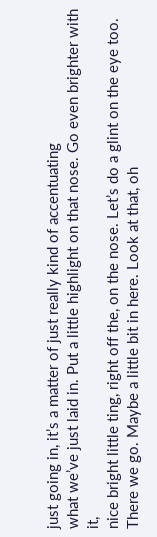just going in, it’s a matter of just really kind of accentuating
what we’ve just laid in. Put a little highlight on that nose. Go even brighter with it,
nice bright little ting, right off the, on the nose. Let’s do a glint on the eye too. There we go. Maybe a little bit in here. Look at that, oh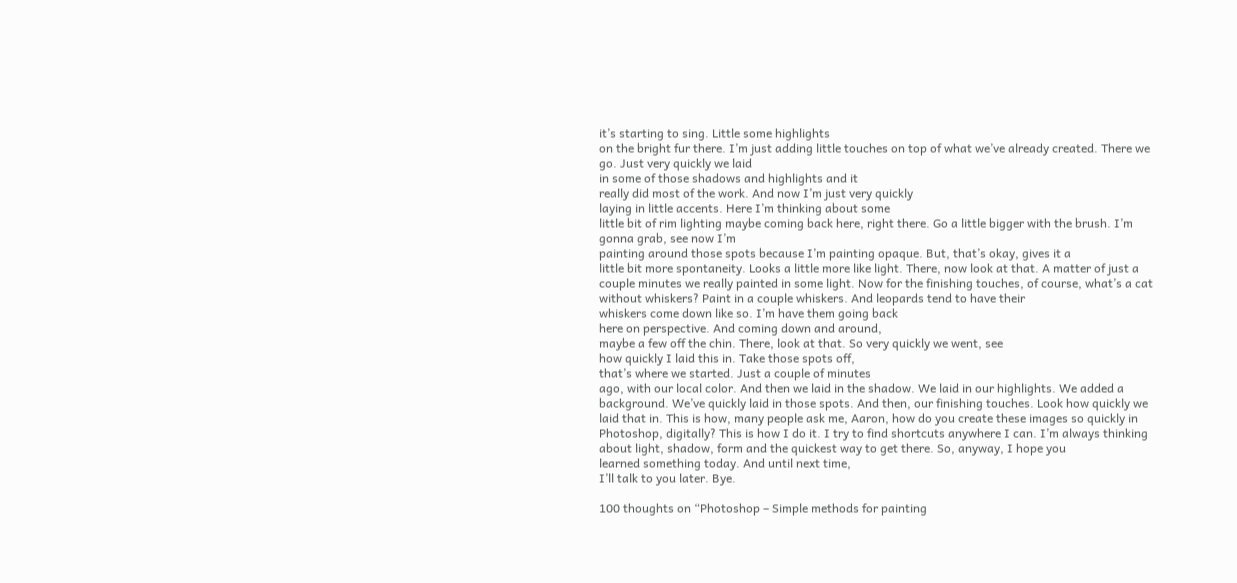it’s starting to sing. Little some highlights
on the bright fur there. I’m just adding little touches on top of what we’ve already created. There we go. Just very quickly we laid
in some of those shadows and highlights and it
really did most of the work. And now I’m just very quickly
laying in little accents. Here I’m thinking about some
little bit of rim lighting maybe coming back here, right there. Go a little bigger with the brush. I’m gonna grab, see now I’m
painting around those spots because I’m painting opaque. But, that’s okay, gives it a
little bit more spontaneity. Looks a little more like light. There, now look at that. A matter of just a couple minutes we really painted in some light. Now for the finishing touches, of course, what’s a cat without whiskers? Paint in a couple whiskers. And leopards tend to have their
whiskers come down like so. I’m have them going back
here on perspective. And coming down and around,
maybe a few off the chin. There, look at that. So very quickly we went, see
how quickly I laid this in. Take those spots off,
that’s where we started. Just a couple of minutes
ago, with our local color. And then we laid in the shadow. We laid in our highlights. We added a background. We’ve quickly laid in those spots. And then, our finishing touches. Look how quickly we laid that in. This is how, many people ask me, Aaron, how do you create these images so quickly in Photoshop, digitally? This is how I do it. I try to find shortcuts anywhere I can. I’m always thinking about light, shadow, form and the quickest way to get there. So, anyway, I hope you
learned something today. And until next time,
I’ll talk to you later. Bye.

100 thoughts on “Photoshop – Simple methods for painting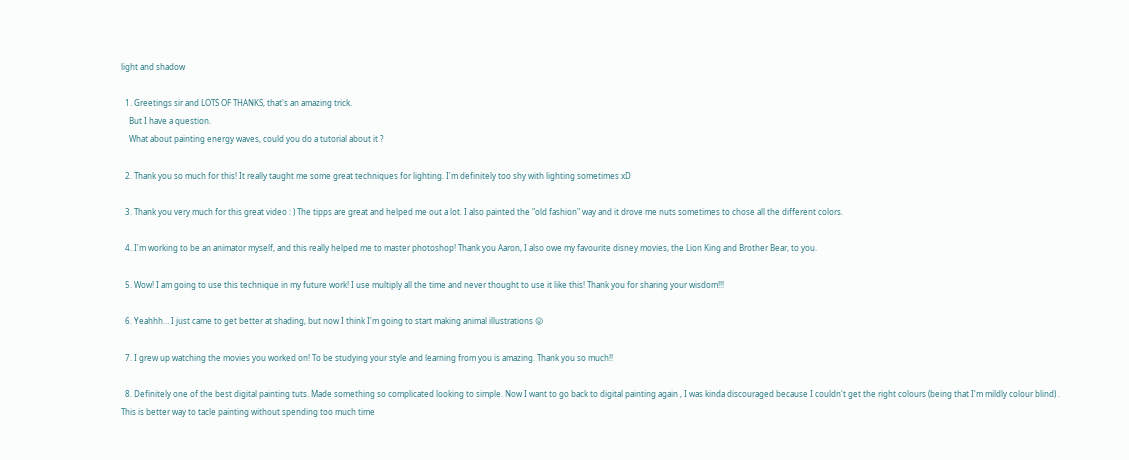light and shadow

  1. Greetings sir and LOTS OF THANKS, that's an amazing trick.
    But I have a question.
    What about painting energy waves, could you do a tutorial about it ?

  2. Thank you so much for this! It really taught me some great techniques for lighting. I'm definitely too shy with lighting sometimes xD

  3. Thank you very much for this great video : ) The tipps are great and helped me out a lot. I also painted the "old fashion" way and it drove me nuts sometimes to chose all the different colors.

  4. I'm working to be an animator myself, and this really helped me to master photoshop! Thank you Aaron, I also owe my favourite disney movies, the Lion King and Brother Bear, to you.

  5. Wow! I am going to use this technique in my future work! I use multiply all the time and never thought to use it like this! Thank you for sharing your wisdom!!!

  6. Yeahhh… I just came to get better at shading, but now I think I'm going to start making animal illustrations 😛

  7. I grew up watching the movies you worked on! To be studying your style and learning from you is amazing. Thank you so much!!

  8. Definitely one of the best digital painting tuts. Made something so complicated looking to simple. Now I want to go back to digital painting again , I was kinda discouraged because I couldn't get the right colours (being that I'm mildly colour blind) . This is better way to tacle painting without spending too much time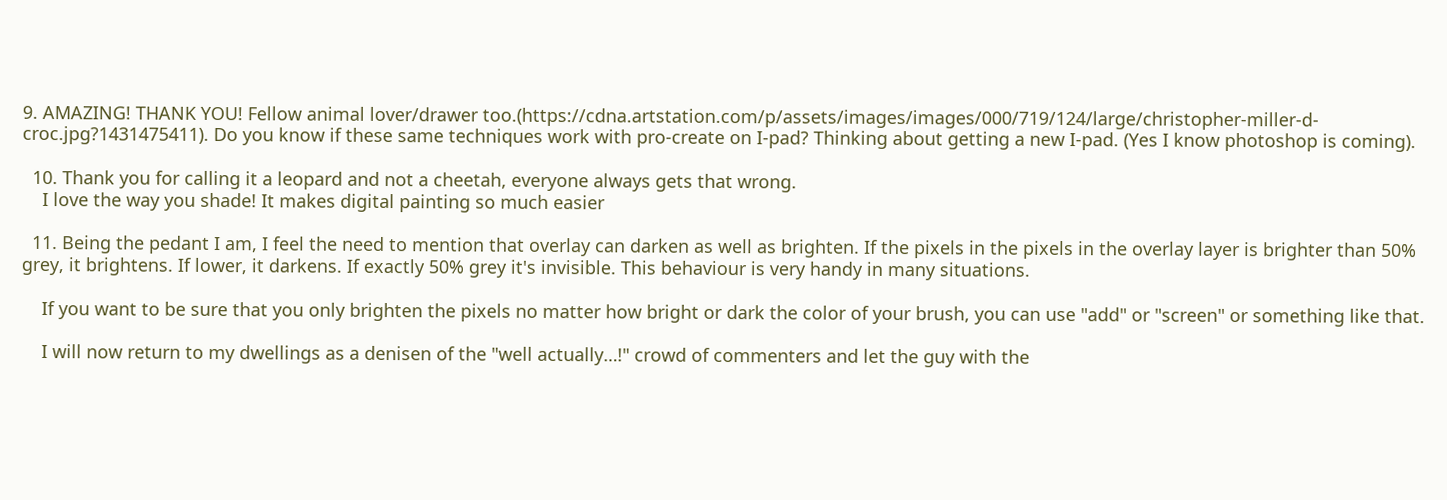9. AMAZING! THANK YOU! Fellow animal lover/drawer too.(https://cdna.artstation.com/p/assets/images/images/000/719/124/large/christopher-miller-d-croc.jpg?1431475411). Do you know if these same techniques work with pro-create on I-pad? Thinking about getting a new I-pad. (Yes I know photoshop is coming).

  10. Thank you for calling it a leopard and not a cheetah, everyone always gets that wrong.
    I love the way you shade! It makes digital painting so much easier

  11. Being the pedant I am, I feel the need to mention that overlay can darken as well as brighten. If the pixels in the pixels in the overlay layer is brighter than 50% grey, it brightens. If lower, it darkens. If exactly 50% grey it's invisible. This behaviour is very handy in many situations.

    If you want to be sure that you only brighten the pixels no matter how bright or dark the color of your brush, you can use "add" or "screen" or something like that.

    I will now return to my dwellings as a denisen of the "well actually…!" crowd of commenters and let the guy with the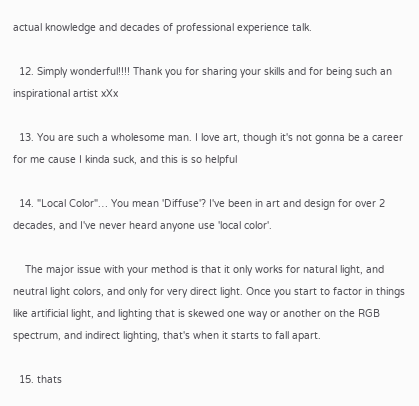actual knowledge and decades of professional experience talk.

  12. Simply wonderful!!!! Thank you for sharing your skills and for being such an inspirational artist xXx

  13. You are such a wholesome man. I love art, though it's not gonna be a career for me cause I kinda suck, and this is so helpful

  14. "Local Color"… You mean 'Diffuse'? I've been in art and design for over 2 decades, and I've never heard anyone use 'local color'.

    The major issue with your method is that it only works for natural light, and neutral light colors, and only for very direct light. Once you start to factor in things like artificial light, and lighting that is skewed one way or another on the RGB spectrum, and indirect lighting, that's when it starts to fall apart.

  15. thats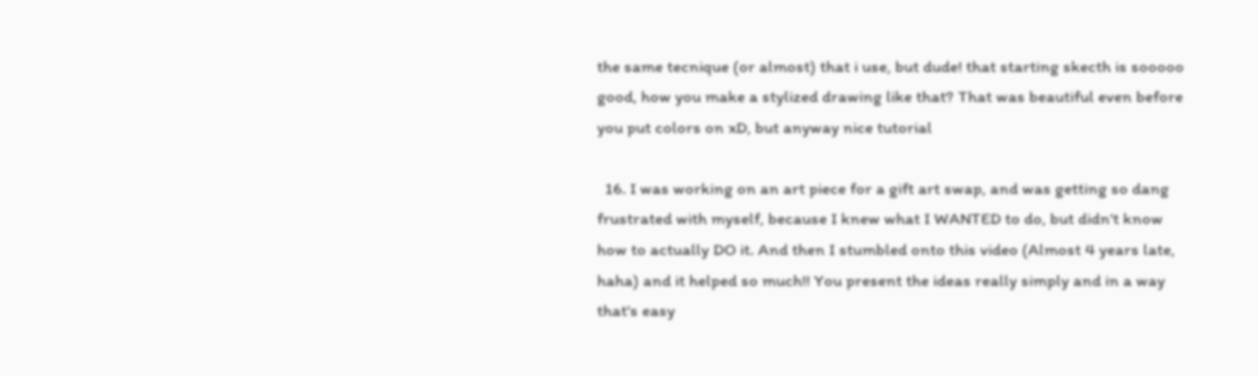the same tecnique (or almost) that i use, but dude! that starting skecth is sooooo good, how you make a stylized drawing like that? That was beautiful even before you put colors on xD, but anyway nice tutorial

  16. I was working on an art piece for a gift art swap, and was getting so dang frustrated with myself, because I knew what I WANTED to do, but didn't know how to actually DO it. And then I stumbled onto this video (Almost 4 years late, haha) and it helped so much!! You present the ideas really simply and in a way that's easy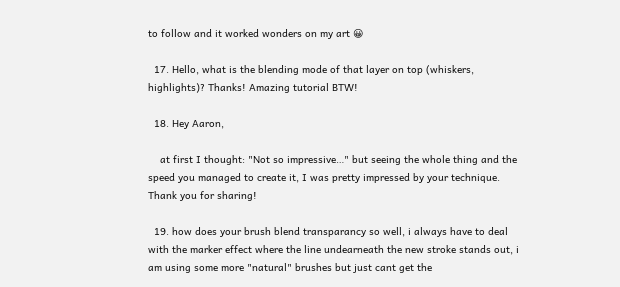to follow and it worked wonders on my art 😀

  17. Hello, what is the blending mode of that layer on top (whiskers, highlights)? Thanks! Amazing tutorial BTW!

  18. Hey Aaron,

    at first I thought: "Not so impressive…" but seeing the whole thing and the speed you managed to create it, I was pretty impressed by your technique. Thank you for sharing!

  19. how does your brush blend transparancy so well, i always have to deal with the marker effect where the line undearneath the new stroke stands out, i am using some more "natural" brushes but just cant get the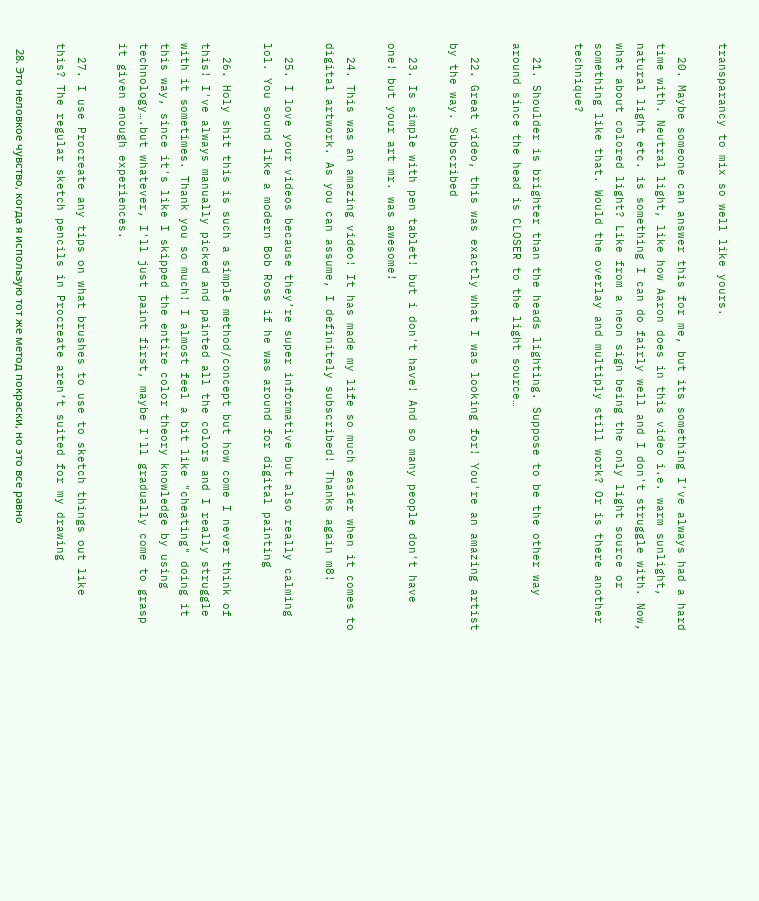transparancy to mix so well like yours.

  20. Maybe someone can answer this for me, but its something I've always had a hard time with. Neutral light, like how Aaron does in this video i.e. warm sunlight, natural light etc. is something I can do fairly well and I don't struggle with. Now, what about colored light? Like from a neon sign being the only light source or something like that. Would the overlay and multiply still work? Or is there another technique?

  21. Shoulder is brighter than the heads lighting. Suppose to be the other way around since the head is CLOSER to the light source…

  22. Great video, this was exactly what I was looking for! You're an amazing artist by the way. Subscribed

  23. Is simple with pen tablet! but i don't have! And so many people don't have one! but your art mr. was awesome!

  24. This was an amazing video! It has made my life so much easier when it comes to digital artwork. As you can assume, I definitely subscribed! Thanks again m8!

  25. I love your videos because they’re super informative but also really calming lol. You sound like a modern Bob Ross if he was around for digital painting

  26. Holy shit this is such a simple method/concept but how come I never think of this! I've always manually picked and painted all the colors and I really struggle with it sometimes. Thank you so much! I almost feel a bit like "cheating" doing it this way, since it's like I skipped the entire color theory knowledge by using technology….but whatever, I'll just paint first, maybe I'll gradually come to grasp it given enough experiences.

  27. I use Procreate any tips on what brushes to use to sketch things out like this? The regular sketch pencils in Procreate aren’t suited for my drawing

  28. Это неловкое чувство, когда я использую тот же метод покраски, но это все равно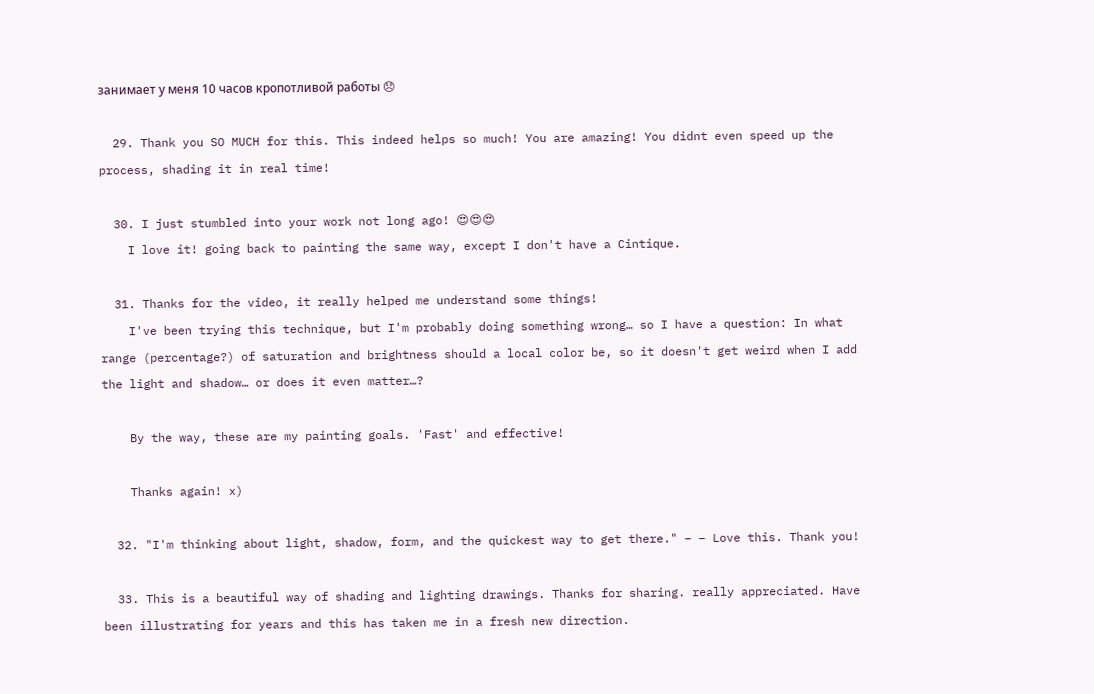занимает у меня 10 часов кропотливой работы 😞

  29. Thank you SO MUCH for this. This indeed helps so much! You are amazing! You didnt even speed up the process, shading it in real time!

  30. I just stumbled into your work not long ago! 😍😍😍
    I love it! going back to painting the same way, except I don't have a Cintique.

  31. Thanks for the video, it really helped me understand some things!
    I've been trying this technique, but I'm probably doing something wrong… so I have a question: In what range (percentage?) of saturation and brightness should a local color be, so it doesn't get weird when I add the light and shadow… or does it even matter…?

    By the way, these are my painting goals. 'Fast' and effective!

    Thanks again! x)

  32. "I'm thinking about light, shadow, form, and the quickest way to get there." – – Love this. Thank you!

  33. This is a beautiful way of shading and lighting drawings. Thanks for sharing. really appreciated. Have been illustrating for years and this has taken me in a fresh new direction.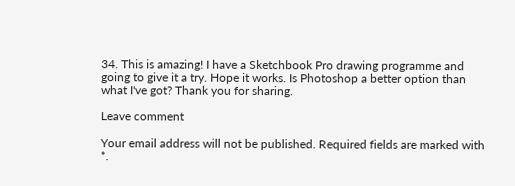34. This is amazing! I have a Sketchbook Pro drawing programme and going to give it a try. Hope it works. Is Photoshop a better option than what I've got? Thank you for sharing.

Leave comment

Your email address will not be published. Required fields are marked with *.